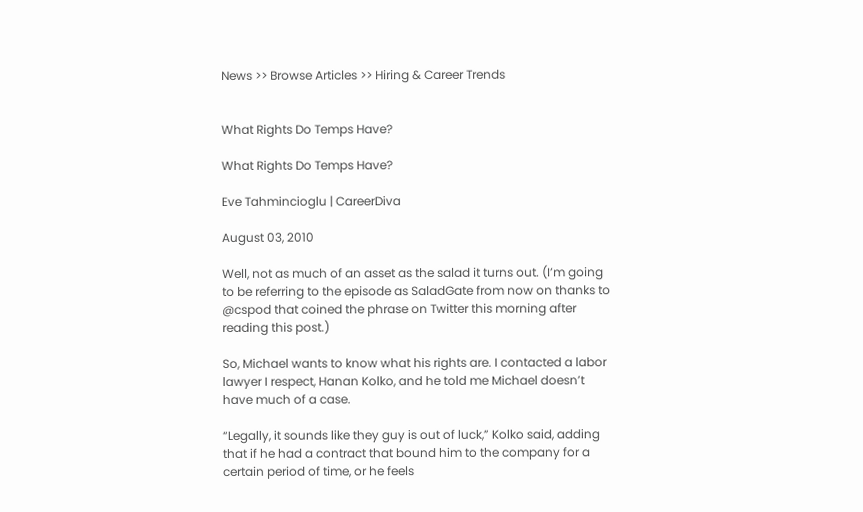News >> Browse Articles >> Hiring & Career Trends


What Rights Do Temps Have?

What Rights Do Temps Have?

Eve Tahmincioglu | CareerDiva

August 03, 2010

Well, not as much of an asset as the salad it turns out. (I’m going to be referring to the episode as SaladGate from now on thanks to @cspod that coined the phrase on Twitter this morning after reading this post.)

So, Michael wants to know what his rights are. I contacted a labor lawyer I respect, Hanan Kolko, and he told me Michael doesn’t have much of a case.

“Legally, it sounds like they guy is out of luck,” Kolko said, adding that if he had a contract that bound him to the company for a certain period of time, or he feels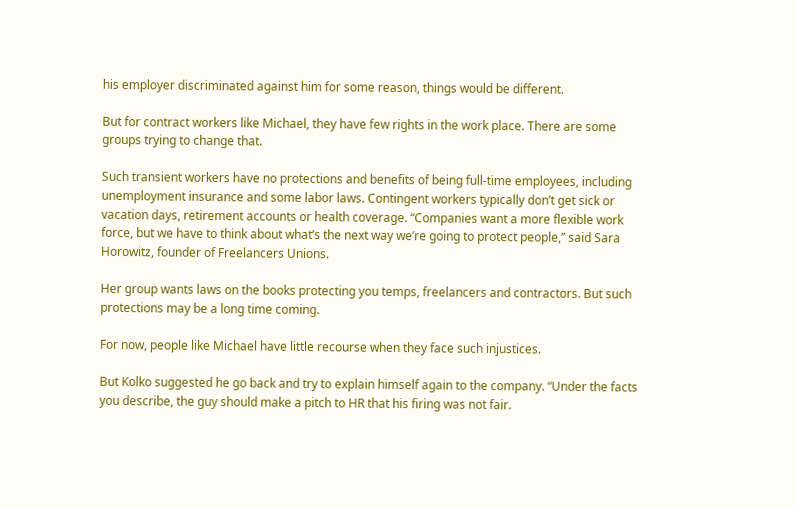his employer discriminated against him for some reason, things would be different.

But for contract workers like Michael, they have few rights in the work place. There are some groups trying to change that.

Such transient workers have no protections and benefits of being full-time employees, including unemployment insurance and some labor laws. Contingent workers typically don’t get sick or vacation days, retirement accounts or health coverage. “Companies want a more flexible work force, but we have to think about what’s the next way we’re going to protect people,” said Sara Horowitz, founder of Freelancers Unions.

Her group wants laws on the books protecting you temps, freelancers and contractors. But such protections may be a long time coming.

For now, people like Michael have little recourse when they face such injustices.

But Kolko suggested he go back and try to explain himself again to the company. “Under the facts you describe, the guy should make a pitch to HR that his firing was not fair.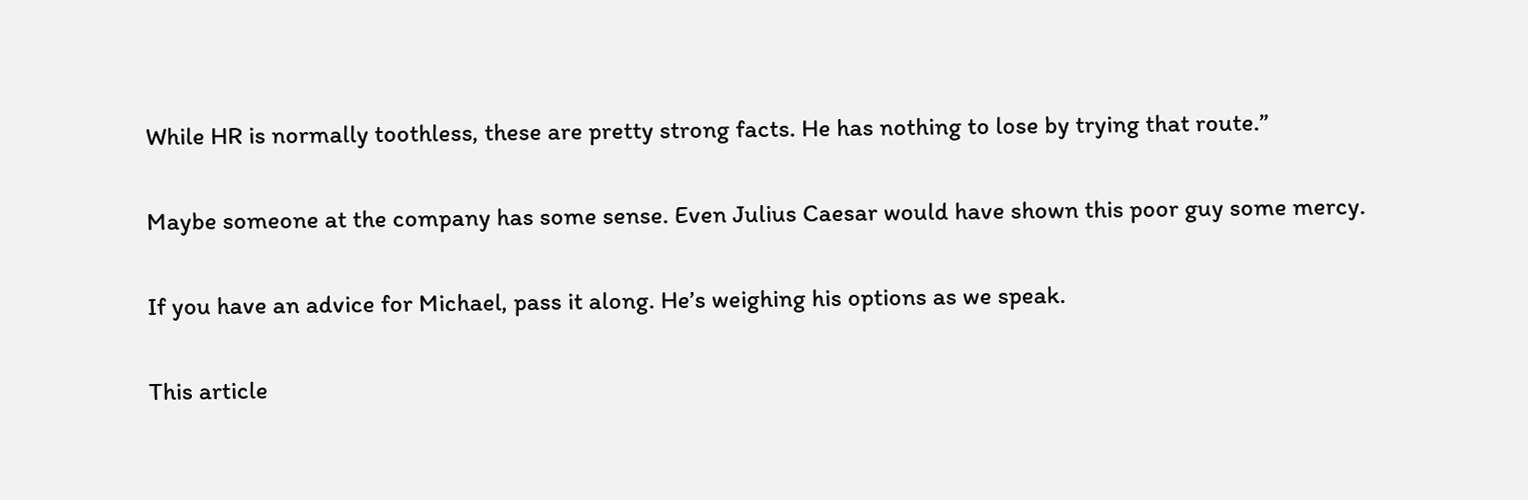While HR is normally toothless, these are pretty strong facts. He has nothing to lose by trying that route.”

Maybe someone at the company has some sense. Even Julius Caesar would have shown this poor guy some mercy.

If you have an advice for Michael, pass it along. He’s weighing his options as we speak.

This article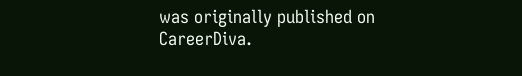was originally published on CareerDiva.